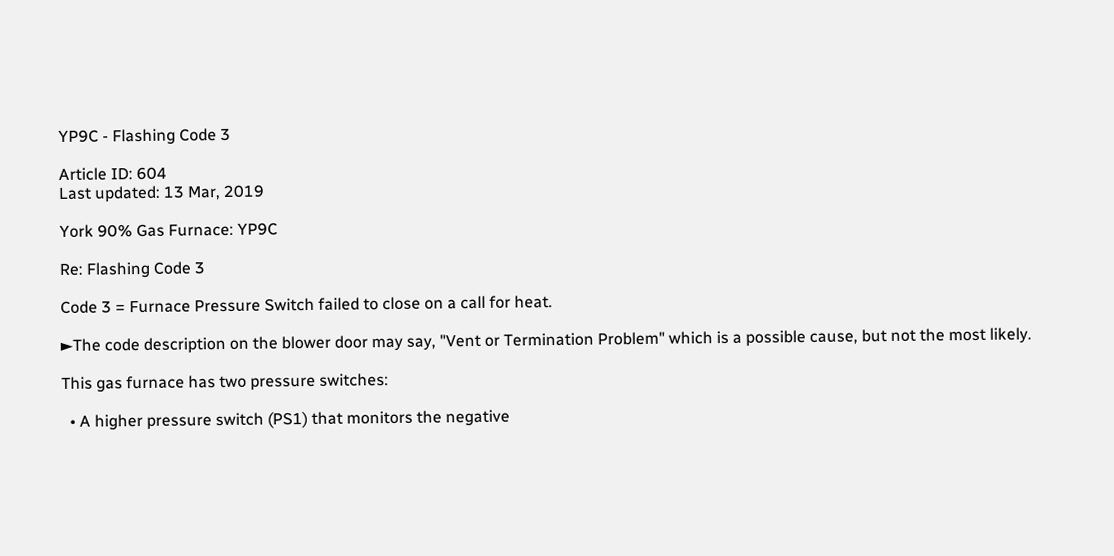YP9C - Flashing Code 3

Article ID: 604
Last updated: 13 Mar, 2019

York 90% Gas Furnace: YP9C

Re: Flashing Code 3

Code 3 = Furnace Pressure Switch failed to close on a call for heat.

►The code description on the blower door may say, "Vent or Termination Problem" which is a possible cause, but not the most likely.

This gas furnace has two pressure switches:

  • A higher pressure switch (PS1) that monitors the negative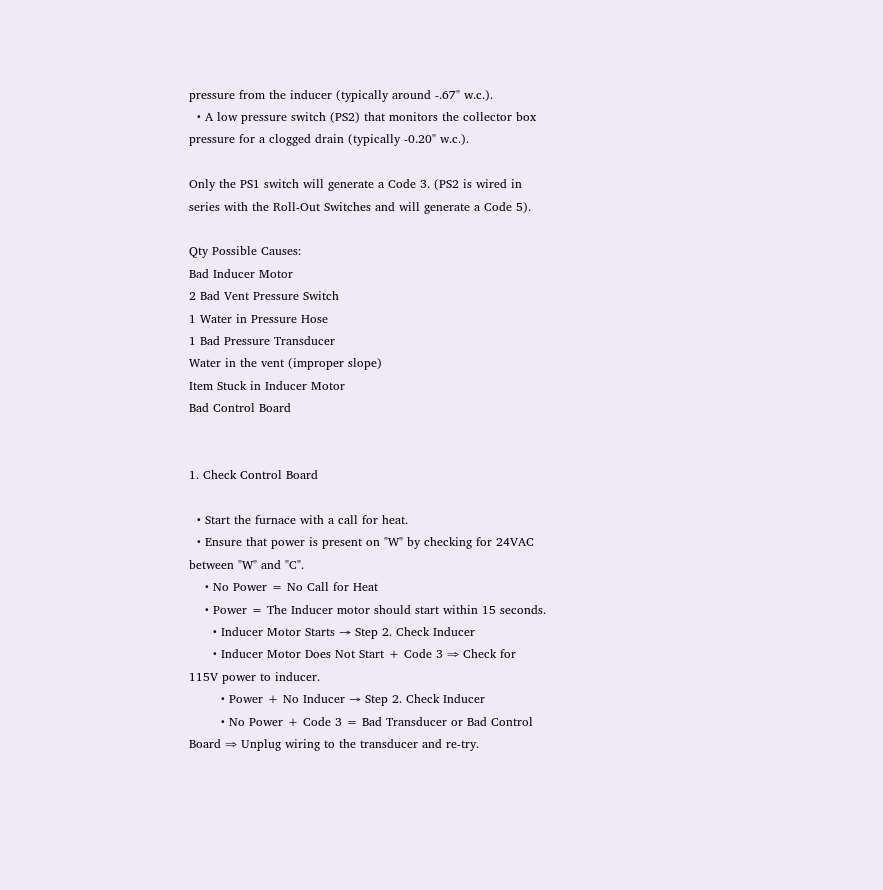pressure from the inducer (typically around -.67" w.c.).
  • A low pressure switch (PS2) that monitors the collector box pressure for a clogged drain (typically -0.20" w.c.).

Only the PS1 switch will generate a Code 3. (PS2 is wired in series with the Roll-Out Switches and will generate a Code 5).

Qty Possible Causes:
Bad Inducer Motor
2 Bad Vent Pressure Switch
1 Water in Pressure Hose
1 Bad Pressure Transducer
Water in the vent (improper slope)
Item Stuck in Inducer Motor
Bad Control Board


1. Check Control Board

  • Start the furnace with a call for heat.
  • Ensure that power is present on "W" by checking for 24VAC between "W" and "C".
    • No Power = No Call for Heat
    • Power = The Inducer motor should start within 15 seconds.
      • Inducer Motor Starts → Step 2. Check Inducer
      • Inducer Motor Does Not Start + Code 3 ⇒ Check for 115V power to inducer.
        • Power + No Inducer → Step 2. Check Inducer
        • No Power + Code 3 = Bad Transducer or Bad Control Board ⇒ Unplug wiring to the transducer and re-try.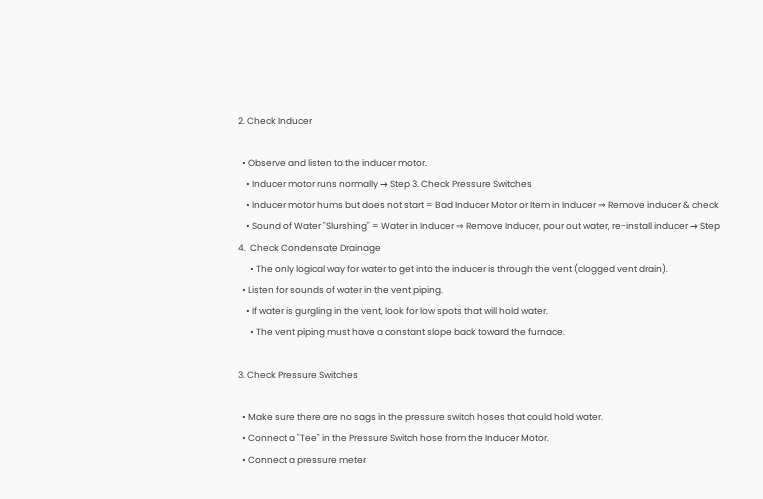2. Check Inducer

  • Observe and listen to the inducer motor.
    • Inducer motor runs normally → Step 3. Check Pressure Switches
    • Inducer motor hums but does not start = Bad Inducer Motor or Item in Inducer ⇒ Remove inducer & check
    • Sound of Water "Slurshing" = Water in Inducer ⇒ Remove Inducer, pour out water, re-install inducer → Step 4.  Check Condensate Drainage
      • The only logical way for water to get into the inducer is through the vent (clogged vent drain).
  • Listen for sounds of water in the vent piping.
    • If water is gurgling in the vent, look for low spots that will hold water.
      • The vent piping must have a constant slope back toward the furnace.

3. Check Pressure Switches

  • Make sure there are no sags in the pressure switch hoses that could hold water.
  • Connect a "Tee" in the Pressure Switch hose from the Inducer Motor.
  • Connect a pressure meter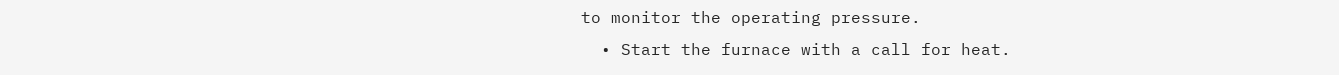to monitor the operating pressure.
  • Start the furnace with a call for heat.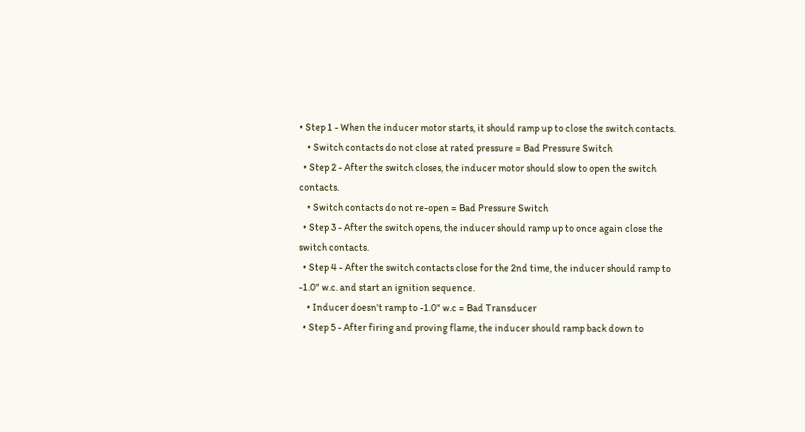• Step 1 - When the inducer motor starts, it should ramp up to close the switch contacts.
    • Switch contacts do not close at rated pressure = Bad Pressure Switch
  • Step 2 - After the switch closes, the inducer motor should slow to open the switch contacts.
    • Switch contacts do not re-open = Bad Pressure Switch
  • Step 3 - After the switch opens, the inducer should ramp up to once again close the switch contacts.
  • Step 4 - After the switch contacts close for the 2nd time, the inducer should ramp to -1.0" w.c. and start an ignition sequence.
    • Inducer doesn't ramp to -1.0" w.c = Bad Transducer
  • Step 5 - After firing and proving flame, the inducer should ramp back down to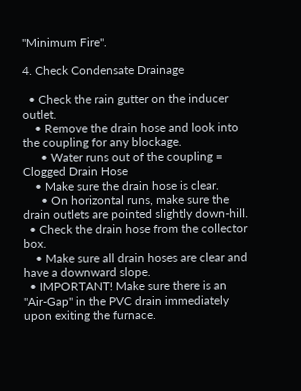"Minimum Fire".

4. Check Condensate Drainage

  • Check the rain gutter on the inducer outlet.
    • Remove the drain hose and look into the coupling for any blockage.
      • Water runs out of the coupling = Clogged Drain Hose
    • Make sure the drain hose is clear.
      • On horizontal runs, make sure the drain outlets are pointed slightly down-hill.
  • Check the drain hose from the collector box.
    • Make sure all drain hoses are clear and have a downward slope.
  • IMPORTANT! Make sure there is an "Air-Gap" in the PVC drain immediately upon exiting the furnace.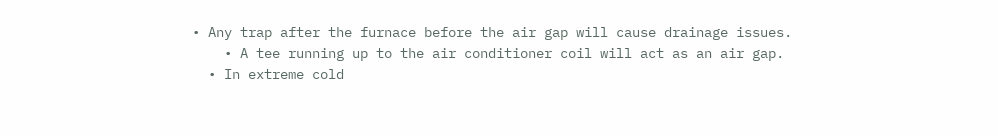• Any trap after the furnace before the air gap will cause drainage issues.
    • A tee running up to the air conditioner coil will act as an air gap.
  • In extreme cold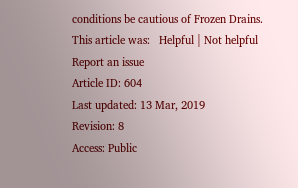conditions be cautious of Frozen Drains.
This article was:   Helpful | Not helpful
Report an issue
Article ID: 604
Last updated: 13 Mar, 2019
Revision: 8
Access: Public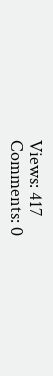Views: 417
Comments: 0